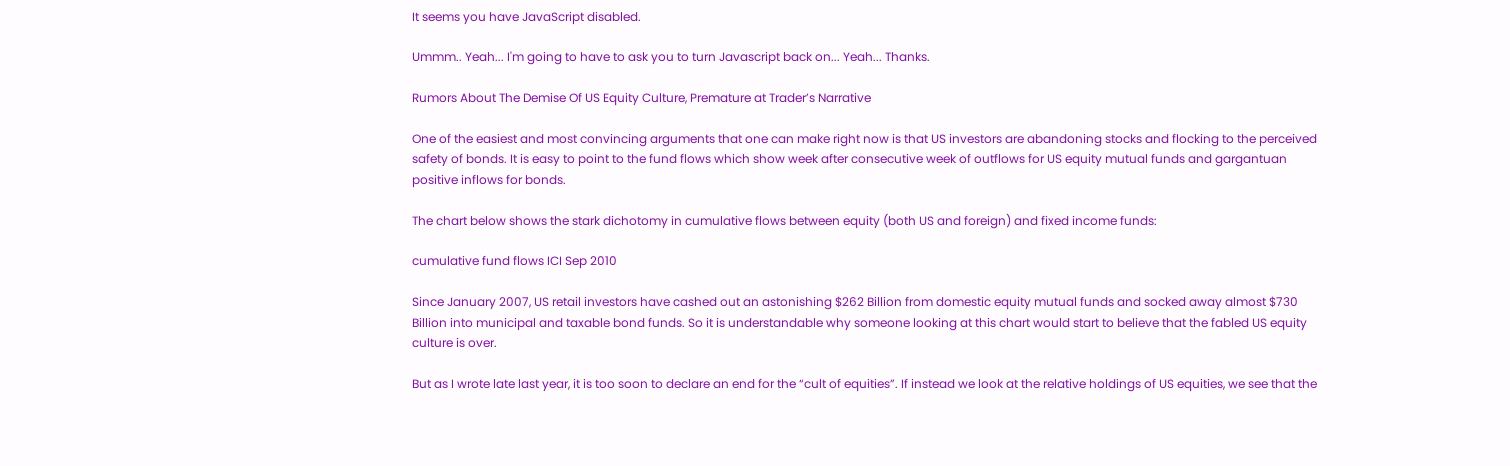It seems you have JavaScript disabled.

Ummm.. Yeah... I'm going to have to ask you to turn Javascript back on... Yeah... Thanks.

Rumors About The Demise Of US Equity Culture, Premature at Trader’s Narrative

One of the easiest and most convincing arguments that one can make right now is that US investors are abandoning stocks and flocking to the perceived safety of bonds. It is easy to point to the fund flows which show week after consecutive week of outflows for US equity mutual funds and gargantuan positive inflows for bonds.

The chart below shows the stark dichotomy in cumulative flows between equity (both US and foreign) and fixed income funds:

cumulative fund flows ICI Sep 2010

Since January 2007, US retail investors have cashed out an astonishing $262 Billion from domestic equity mutual funds and socked away almost $730 Billion into municipal and taxable bond funds. So it is understandable why someone looking at this chart would start to believe that the fabled US equity culture is over.

But as I wrote late last year, it is too soon to declare an end for the “cult of equities”. If instead we look at the relative holdings of US equities, we see that the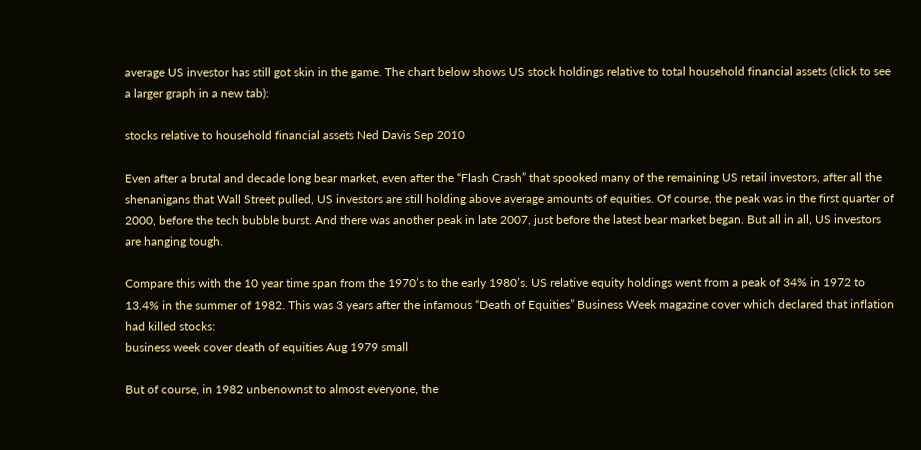average US investor has still got skin in the game. The chart below shows US stock holdings relative to total household financial assets (click to see a larger graph in a new tab):

stocks relative to household financial assets Ned Davis Sep 2010

Even after a brutal and decade long bear market, even after the “Flash Crash” that spooked many of the remaining US retail investors, after all the shenanigans that Wall Street pulled, US investors are still holding above average amounts of equities. Of course, the peak was in the first quarter of 2000, before the tech bubble burst. And there was another peak in late 2007, just before the latest bear market began. But all in all, US investors are hanging tough.

Compare this with the 10 year time span from the 1970’s to the early 1980’s. US relative equity holdings went from a peak of 34% in 1972 to 13.4% in the summer of 1982. This was 3 years after the infamous “Death of Equities” Business Week magazine cover which declared that inflation had killed stocks:
business week cover death of equities Aug 1979 small

But of course, in 1982 unbenownst to almost everyone, the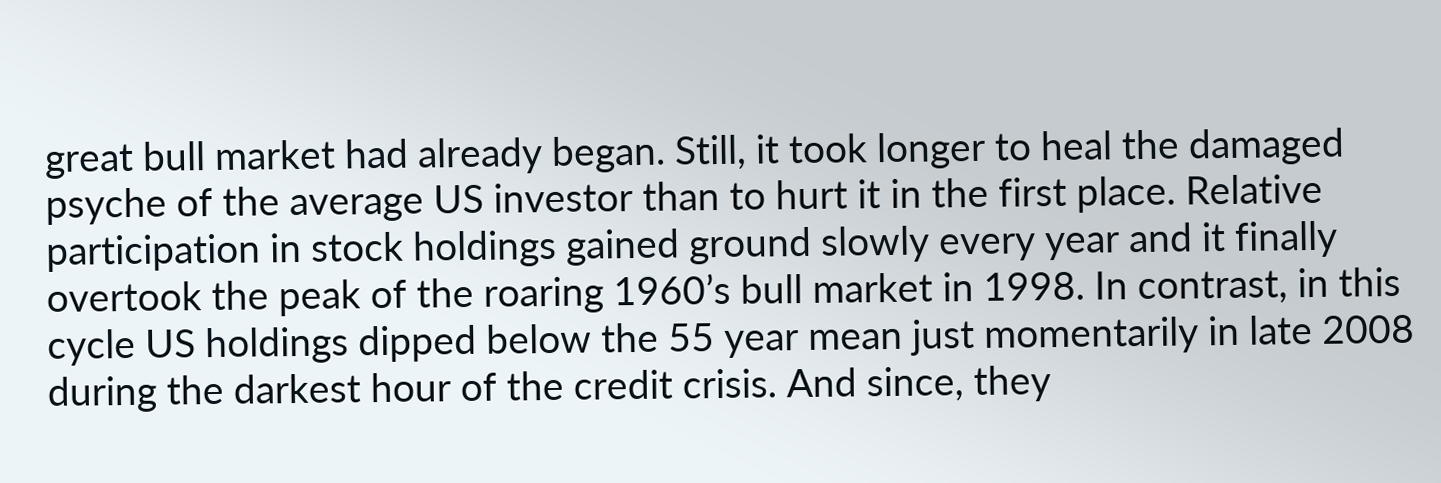great bull market had already began. Still, it took longer to heal the damaged psyche of the average US investor than to hurt it in the first place. Relative participation in stock holdings gained ground slowly every year and it finally overtook the peak of the roaring 1960’s bull market in 1998. In contrast, in this cycle US holdings dipped below the 55 year mean just momentarily in late 2008 during the darkest hour of the credit crisis. And since, they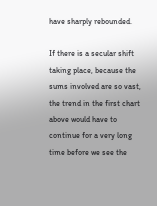have sharply rebounded.

If there is a secular shift taking place, because the sums involved are so vast, the trend in the first chart above would have to continue for a very long time before we see the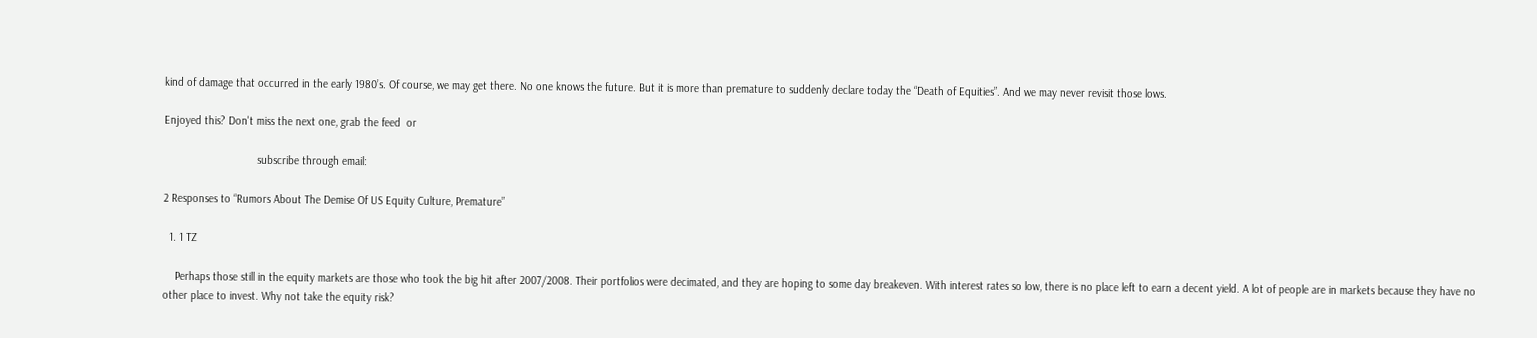kind of damage that occurred in the early 1980’s. Of course, we may get there. No one knows the future. But it is more than premature to suddenly declare today the “Death of Equities”. And we may never revisit those lows.

Enjoyed this? Don't miss the next one, grab the feed  or

                               subscribe through email:

2 Responses to “Rumors About The Demise Of US Equity Culture, Premature”

  1. 1 TZ

    Perhaps those still in the equity markets are those who took the big hit after 2007/2008. Their portfolios were decimated, and they are hoping to some day breakeven. With interest rates so low, there is no place left to earn a decent yield. A lot of people are in markets because they have no other place to invest. Why not take the equity risk?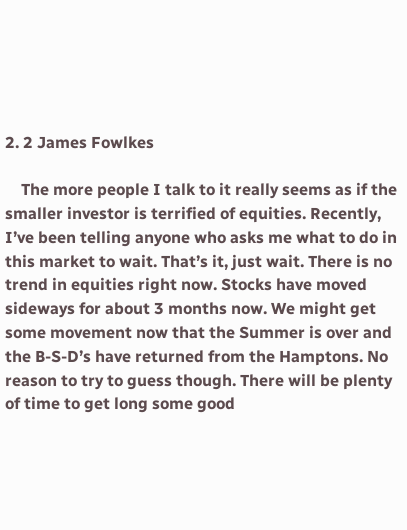2. 2 James Fowlkes

    The more people I talk to it really seems as if the smaller investor is terrified of equities. Recently, I’ve been telling anyone who asks me what to do in this market to wait. That’s it, just wait. There is no trend in equities right now. Stocks have moved sideways for about 3 months now. We might get some movement now that the Summer is over and the B-S-D’s have returned from the Hamptons. No reason to try to guess though. There will be plenty of time to get long some good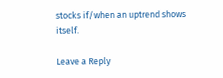stocks if/when an uptrend shows itself.

Leave a Reply